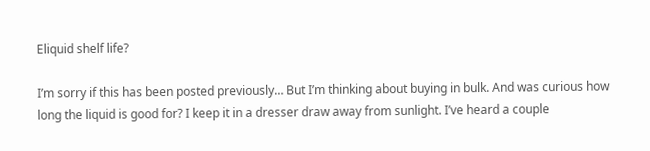Eliquid shelf life?

I’m sorry if this has been posted previously… But I’m thinking about buying in bulk. And was curious how long the liquid is good for? I keep it in a dresser draw away from sunlight. I’ve heard a couple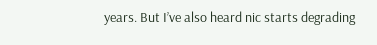years. But I’ve also heard nic starts degrading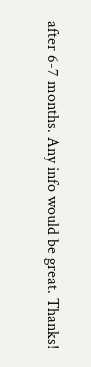after 6-7 months. Any info would be great. Thanks!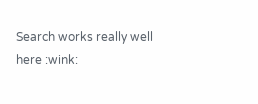Search works really well here :wink: